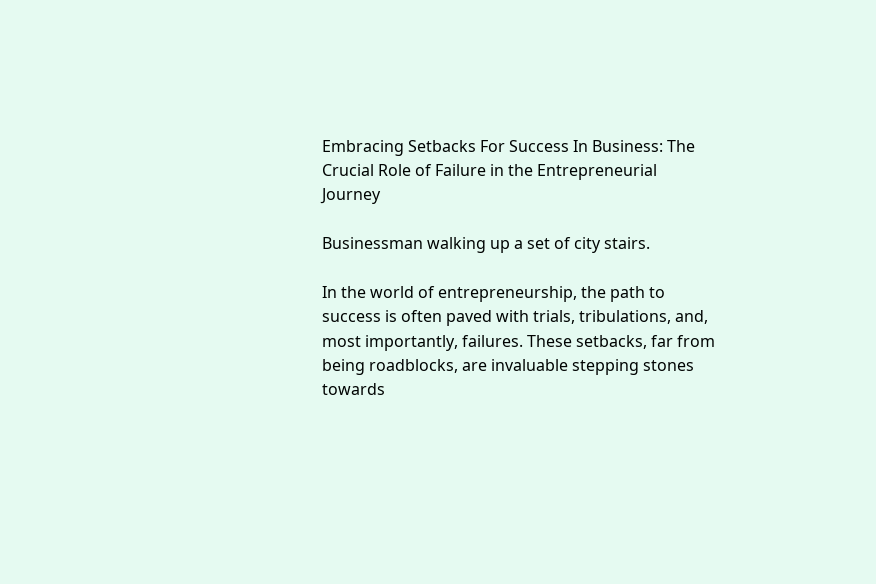Embracing Setbacks For Success In Business: The Crucial Role of Failure in the Entrepreneurial Journey

Businessman walking up a set of city stairs.

In the world of entrepreneurship, the path to success is often paved with trials, tribulations, and, most importantly, failures. These setbacks, far from being roadblocks, are invaluable stepping stones towards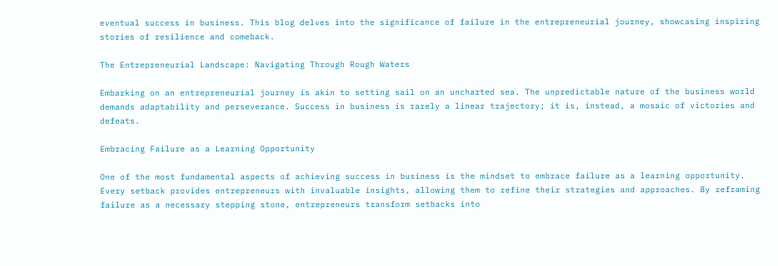eventual success in business. This blog delves into the significance of failure in the entrepreneurial journey, showcasing inspiring stories of resilience and comeback.

The Entrepreneurial Landscape: Navigating Through Rough Waters

Embarking on an entrepreneurial journey is akin to setting sail on an uncharted sea. The unpredictable nature of the business world demands adaptability and perseverance. Success in business is rarely a linear trajectory; it is, instead, a mosaic of victories and defeats.

Embracing Failure as a Learning Opportunity

One of the most fundamental aspects of achieving success in business is the mindset to embrace failure as a learning opportunity. Every setback provides entrepreneurs with invaluable insights, allowing them to refine their strategies and approaches. By reframing failure as a necessary stepping stone, entrepreneurs transform setbacks into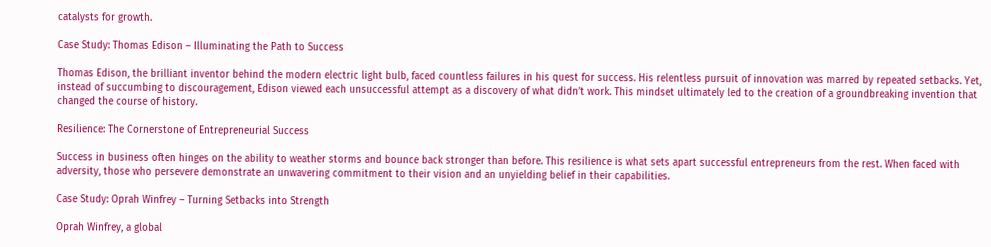catalysts for growth.

Case Study: Thomas Edison – Illuminating the Path to Success

Thomas Edison, the brilliant inventor behind the modern electric light bulb, faced countless failures in his quest for success. His relentless pursuit of innovation was marred by repeated setbacks. Yet, instead of succumbing to discouragement, Edison viewed each unsuccessful attempt as a discovery of what didn’t work. This mindset ultimately led to the creation of a groundbreaking invention that changed the course of history.

Resilience: The Cornerstone of Entrepreneurial Success

Success in business often hinges on the ability to weather storms and bounce back stronger than before. This resilience is what sets apart successful entrepreneurs from the rest. When faced with adversity, those who persevere demonstrate an unwavering commitment to their vision and an unyielding belief in their capabilities.

Case Study: Oprah Winfrey – Turning Setbacks into Strength

Oprah Winfrey, a global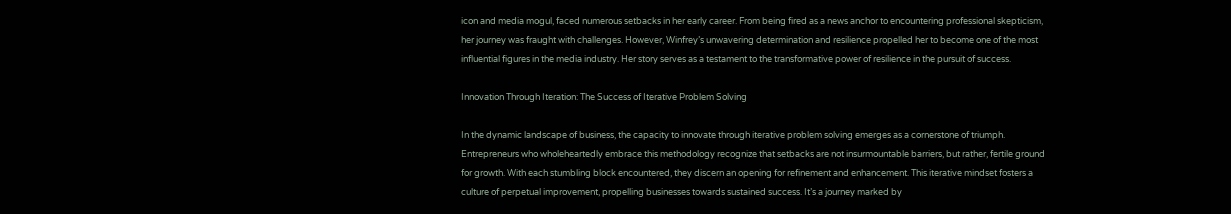icon and media mogul, faced numerous setbacks in her early career. From being fired as a news anchor to encountering professional skepticism, her journey was fraught with challenges. However, Winfrey’s unwavering determination and resilience propelled her to become one of the most influential figures in the media industry. Her story serves as a testament to the transformative power of resilience in the pursuit of success.

Innovation Through Iteration: The Success of Iterative Problem Solving

In the dynamic landscape of business, the capacity to innovate through iterative problem solving emerges as a cornerstone of triumph. Entrepreneurs who wholeheartedly embrace this methodology recognize that setbacks are not insurmountable barriers, but rather, fertile ground for growth. With each stumbling block encountered, they discern an opening for refinement and enhancement. This iterative mindset fosters a culture of perpetual improvement, propelling businesses towards sustained success. It’s a journey marked by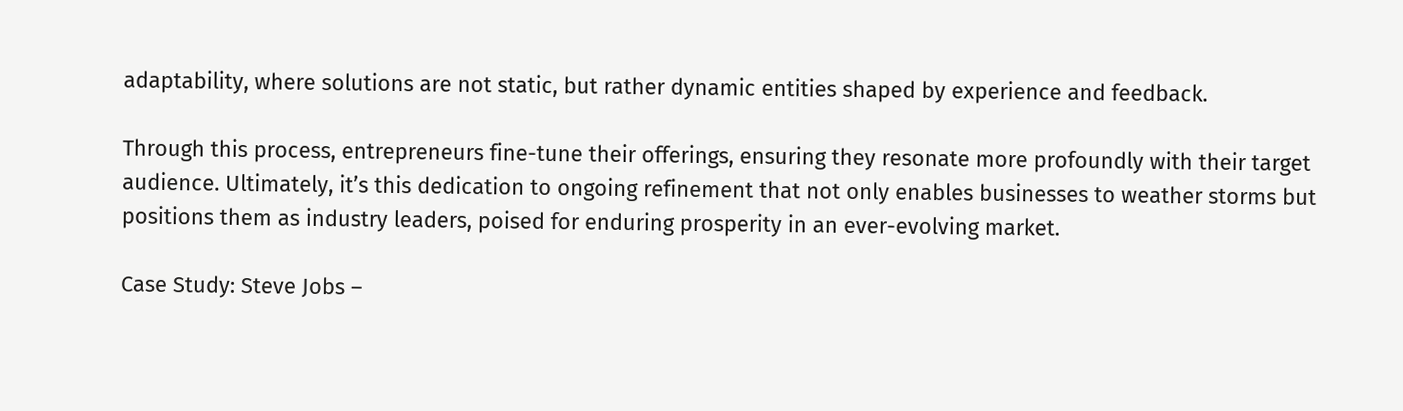adaptability, where solutions are not static, but rather dynamic entities shaped by experience and feedback.

Through this process, entrepreneurs fine-tune their offerings, ensuring they resonate more profoundly with their target audience. Ultimately, it’s this dedication to ongoing refinement that not only enables businesses to weather storms but positions them as industry leaders, poised for enduring prosperity in an ever-evolving market.

Case Study: Steve Jobs –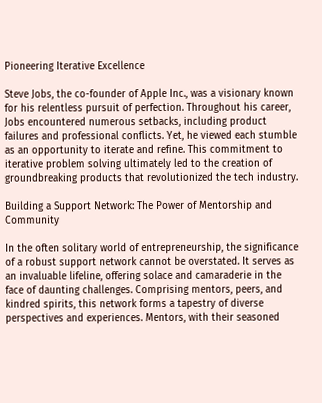Pioneering Iterative Excellence

Steve Jobs, the co-founder of Apple Inc., was a visionary known for his relentless pursuit of perfection. Throughout his career, Jobs encountered numerous setbacks, including product failures and professional conflicts. Yet, he viewed each stumble as an opportunity to iterate and refine. This commitment to iterative problem solving ultimately led to the creation of groundbreaking products that revolutionized the tech industry.

Building a Support Network: The Power of Mentorship and Community

In the often solitary world of entrepreneurship, the significance of a robust support network cannot be overstated. It serves as an invaluable lifeline, offering solace and camaraderie in the face of daunting challenges. Comprising mentors, peers, and kindred spirits, this network forms a tapestry of diverse perspectives and experiences. Mentors, with their seasoned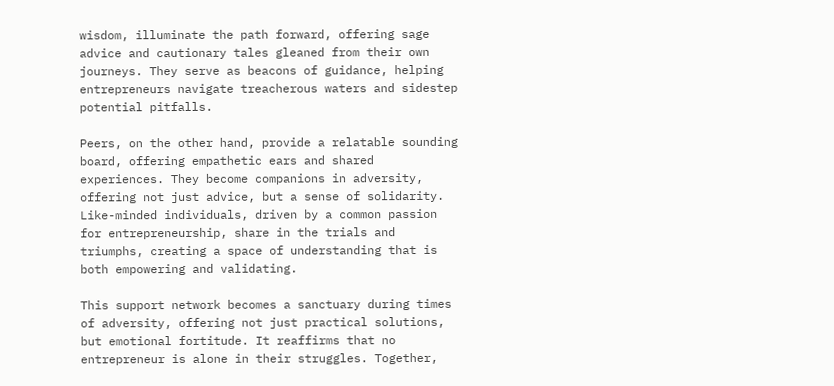wisdom, illuminate the path forward, offering sage advice and cautionary tales gleaned from their own journeys. They serve as beacons of guidance, helping entrepreneurs navigate treacherous waters and sidestep potential pitfalls.

Peers, on the other hand, provide a relatable sounding board, offering empathetic ears and shared experiences. They become companions in adversity, offering not just advice, but a sense of solidarity. Like-minded individuals, driven by a common passion for entrepreneurship, share in the trials and triumphs, creating a space of understanding that is both empowering and validating.

This support network becomes a sanctuary during times of adversity, offering not just practical solutions, but emotional fortitude. It reaffirms that no entrepreneur is alone in their struggles. Together,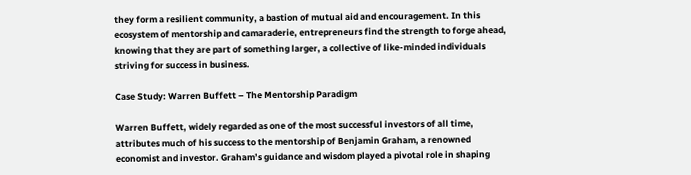they form a resilient community, a bastion of mutual aid and encouragement. In this ecosystem of mentorship and camaraderie, entrepreneurs find the strength to forge ahead, knowing that they are part of something larger, a collective of like-minded individuals striving for success in business.

Case Study: Warren Buffett – The Mentorship Paradigm

Warren Buffett, widely regarded as one of the most successful investors of all time, attributes much of his success to the mentorship of Benjamin Graham, a renowned economist and investor. Graham’s guidance and wisdom played a pivotal role in shaping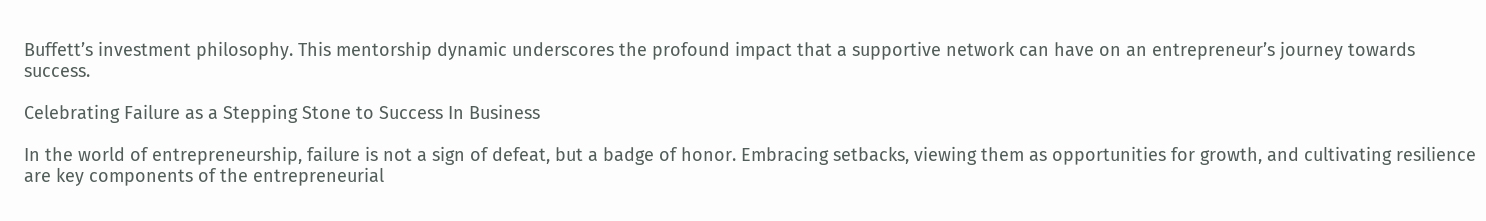Buffett’s investment philosophy. This mentorship dynamic underscores the profound impact that a supportive network can have on an entrepreneur’s journey towards success.

Celebrating Failure as a Stepping Stone to Success In Business

In the world of entrepreneurship, failure is not a sign of defeat, but a badge of honor. Embracing setbacks, viewing them as opportunities for growth, and cultivating resilience are key components of the entrepreneurial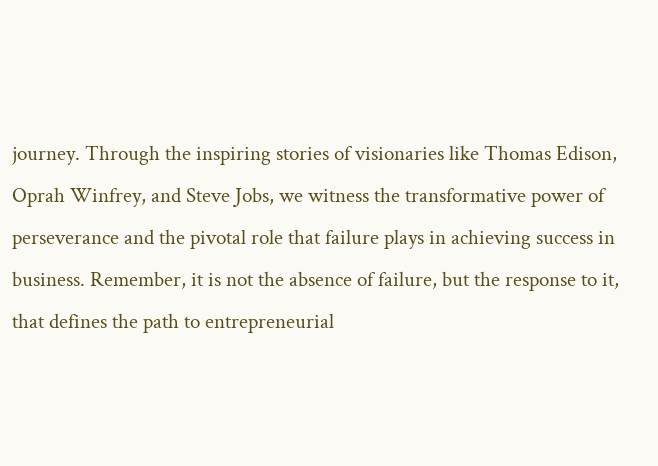journey. Through the inspiring stories of visionaries like Thomas Edison, Oprah Winfrey, and Steve Jobs, we witness the transformative power of perseverance and the pivotal role that failure plays in achieving success in business. Remember, it is not the absence of failure, but the response to it, that defines the path to entrepreneurial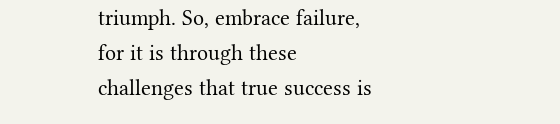triumph. So, embrace failure, for it is through these challenges that true success is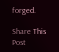forged.

Share This Post